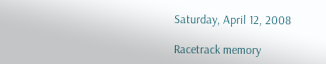Saturday, April 12, 2008

Racetrack memory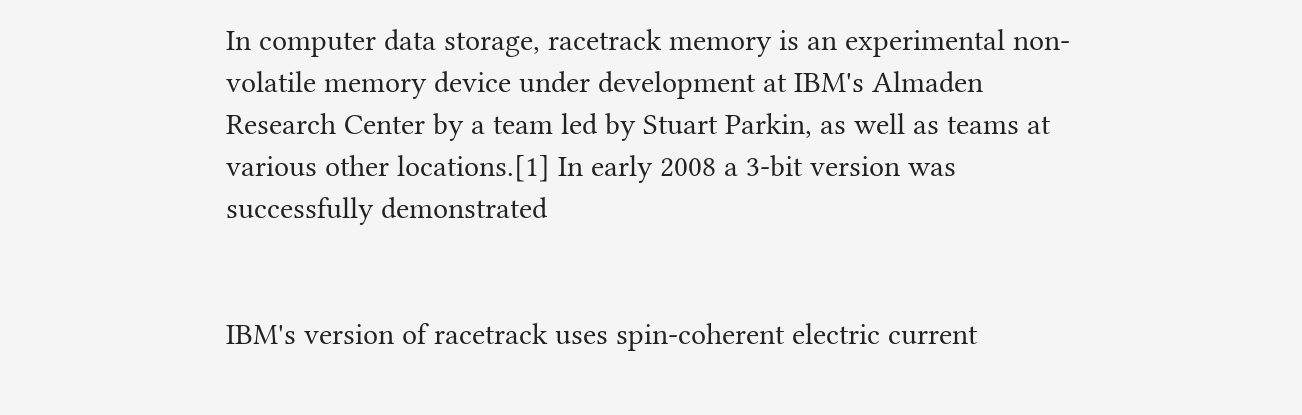In computer data storage, racetrack memory is an experimental non-volatile memory device under development at IBM's Almaden Research Center by a team led by Stuart Parkin, as well as teams at various other locations.[1] In early 2008 a 3-bit version was successfully demonstrated


IBM's version of racetrack uses spin-coherent electric current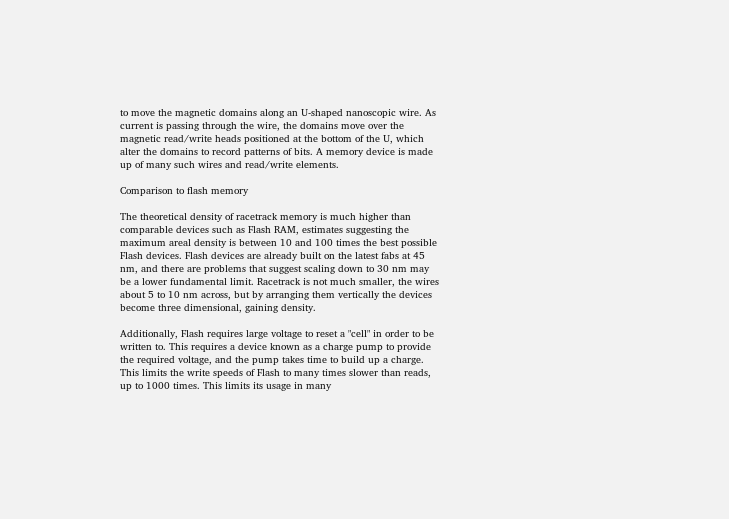to move the magnetic domains along an U-shaped nanoscopic wire. As current is passing through the wire, the domains move over the magnetic read/write heads positioned at the bottom of the U, which alter the domains to record patterns of bits. A memory device is made up of many such wires and read/write elements.

Comparison to flash memory

The theoretical density of racetrack memory is much higher than comparable devices such as Flash RAM, estimates suggesting the maximum areal density is between 10 and 100 times the best possible Flash devices. Flash devices are already built on the latest fabs at 45 nm, and there are problems that suggest scaling down to 30 nm may be a lower fundamental limit. Racetrack is not much smaller, the wires about 5 to 10 nm across, but by arranging them vertically the devices become three dimensional, gaining density.

Additionally, Flash requires large voltage to reset a "cell" in order to be written to. This requires a device known as a charge pump to provide the required voltage, and the pump takes time to build up a charge. This limits the write speeds of Flash to many times slower than reads, up to 1000 times. This limits its usage in many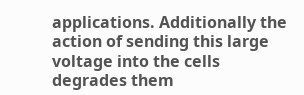applications. Additionally the action of sending this large voltage into the cells degrades them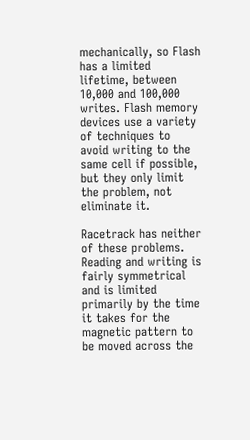mechanically, so Flash has a limited lifetime, between 10,000 and 100,000 writes. Flash memory devices use a variety of techniques to avoid writing to the same cell if possible, but they only limit the problem, not eliminate it.

Racetrack has neither of these problems. Reading and writing is fairly symmetrical and is limited primarily by the time it takes for the magnetic pattern to be moved across the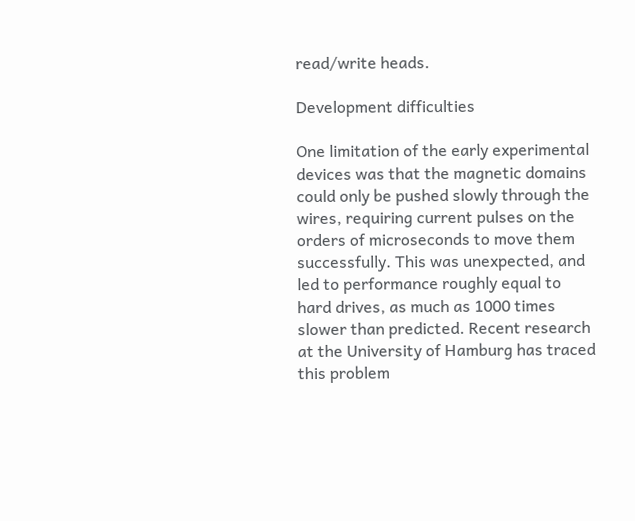read/write heads.

Development difficulties

One limitation of the early experimental devices was that the magnetic domains could only be pushed slowly through the wires, requiring current pulses on the orders of microseconds to move them successfully. This was unexpected, and led to performance roughly equal to hard drives, as much as 1000 times slower than predicted. Recent research at the University of Hamburg has traced this problem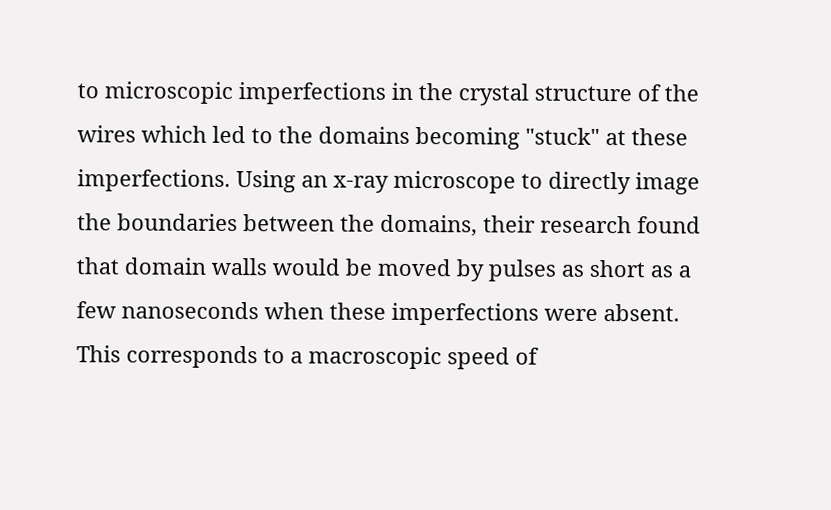to microscopic imperfections in the crystal structure of the wires which led to the domains becoming "stuck" at these imperfections. Using an x-ray microscope to directly image the boundaries between the domains, their research found that domain walls would be moved by pulses as short as a few nanoseconds when these imperfections were absent. This corresponds to a macroscopic speed of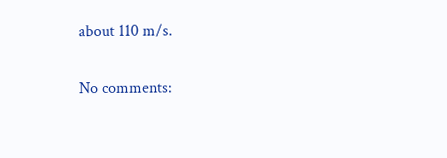about 110 m/s.

No comments: